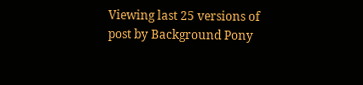Viewing last 25 versions of post by Background Pony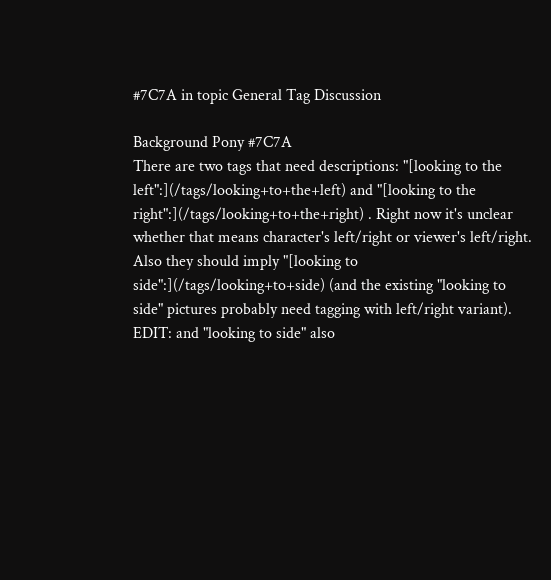#7C7A in topic General Tag Discussion

Background Pony #7C7A
There are two tags that need descriptions: "[looking to the left":](/tags/looking+to+the+left) and "[looking to the right":](/tags/looking+to+the+right) . Right now it's unclear whether that means character's left/right or viewer's left/right. Also they should imply "[looking to side":](/tags/looking+to+side) (and the existing "looking to side" pictures probably need tagging with left/right variant).
EDIT: and "looking to side" also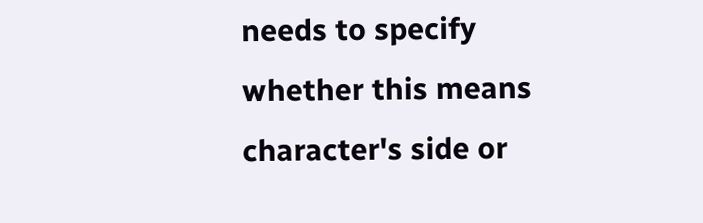needs to specify whether this means character's side or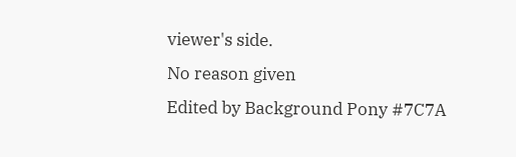viewer's side.
No reason given
Edited by Background Pony #7C7A